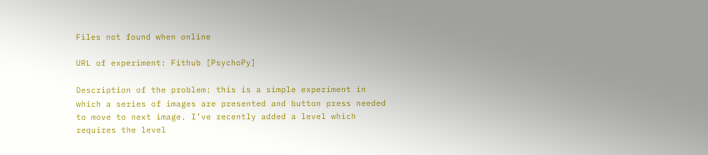Files not found when online

URL of experiment: Fithub [PsychoPy]

Description of the problem: this is a simple experiment in which a series of images are presented and button press needed to move to next image. I’ve recently added a level which requires the level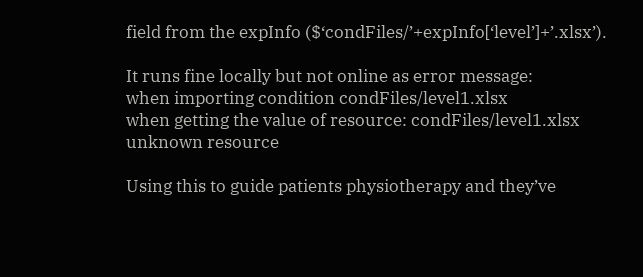field from the expInfo ($‘condFiles/’+expInfo[‘level’]+’.xlsx’).

It runs fine locally but not online as error message:
when importing condition condFiles/level1.xlsx
when getting the value of resource: condFiles/level1.xlsx
unknown resource

Using this to guide patients physiotherapy and they’ve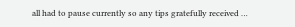all had to pause currently so any tips gratefully received …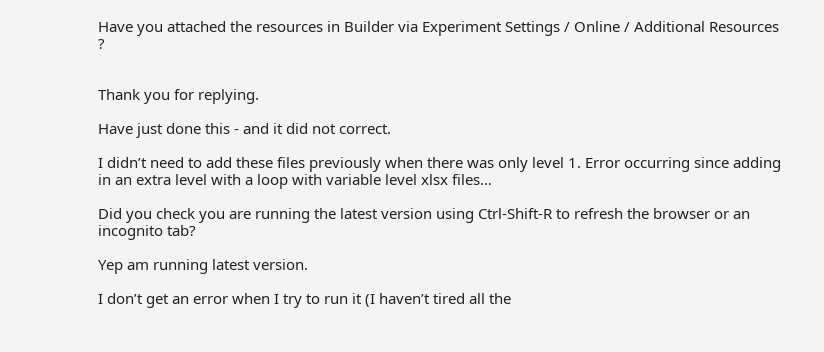Have you attached the resources in Builder via Experiment Settings / Online / Additional Resources ?


Thank you for replying.

Have just done this - and it did not correct.

I didn’t need to add these files previously when there was only level 1. Error occurring since adding in an extra level with a loop with variable level xlsx files…

Did you check you are running the latest version using Ctrl-Shift-R to refresh the browser or an incognito tab?

Yep am running latest version.

I don’t get an error when I try to run it (I haven’t tired all the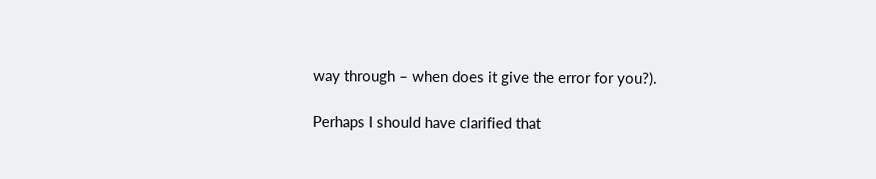way through – when does it give the error for you?).

Perhaps I should have clarified that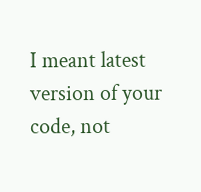I meant latest version of your code, not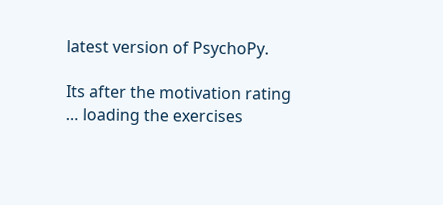latest version of PsychoPy.

Its after the motivation rating … loading the exercises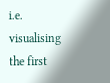i.e. visualising the first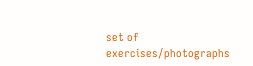set of exercises/photographs